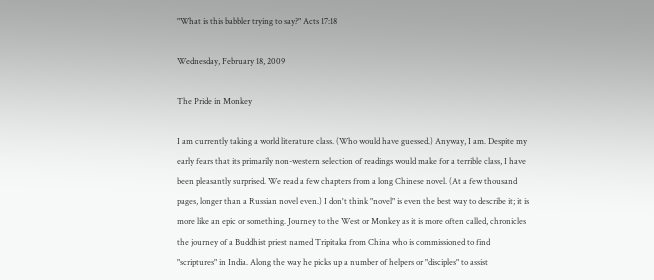"What is this babbler trying to say?" Acts 17:18

Wednesday, February 18, 2009

The Pride in Monkey

I am currently taking a world literature class. (Who would have guessed.) Anyway, I am. Despite my early fears that its primarily non-western selection of readings would make for a terrible class, I have been pleasantly surprised. We read a few chapters from a long Chinese novel. (At a few thousand pages, longer than a Russian novel even.) I don't think "novel" is even the best way to describe it; it is more like an epic or something. Journey to the West or Monkey as it is more often called, chronicles the journey of a Buddhist priest named Tripitaka from China who is commissioned to find "scriptures" in India. Along the way he picks up a number of helpers or "disciples" to assist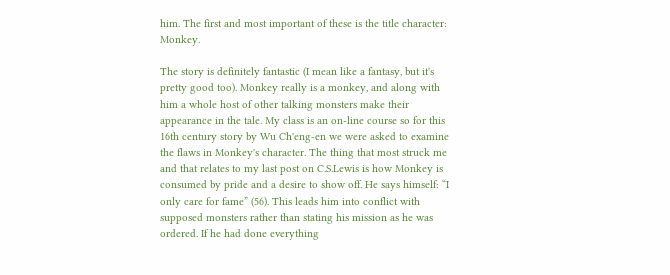him. The first and most important of these is the title character: Monkey.

The story is definitely fantastic (I mean like a fantasy, but it's pretty good too). Monkey really is a monkey, and along with him a whole host of other talking monsters make their appearance in the tale. My class is an on-line course so for this 16th century story by Wu Ch'eng-en we were asked to examine the flaws in Monkey's character. The thing that most struck me and that relates to my last post on C.S.Lewis is how Monkey is consumed by pride and a desire to show off. He says himself: “I only care for fame” (56). This leads him into conflict with supposed monsters rather than stating his mission as he was ordered. If he had done everything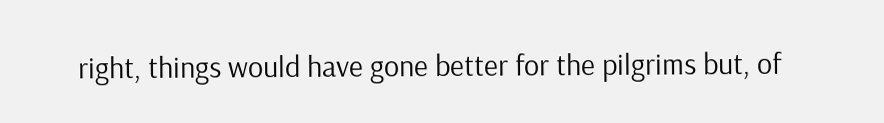right, things would have gone better for the pilgrims but, of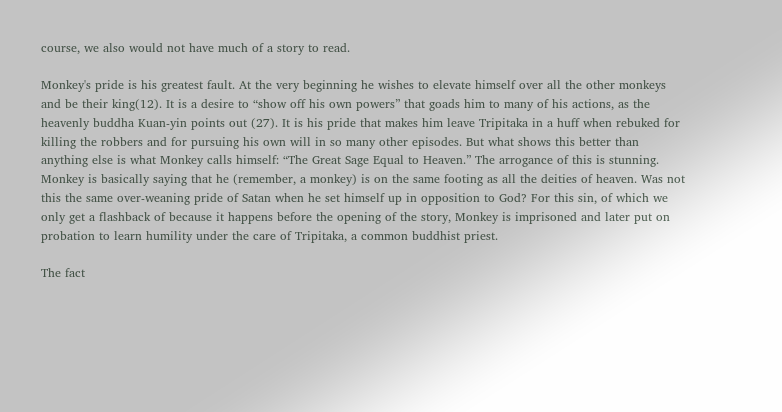course, we also would not have much of a story to read.

Monkey's pride is his greatest fault. At the very beginning he wishes to elevate himself over all the other monkeys and be their king(12). It is a desire to “show off his own powers” that goads him to many of his actions, as the heavenly buddha Kuan-yin points out (27). It is his pride that makes him leave Tripitaka in a huff when rebuked for killing the robbers and for pursuing his own will in so many other episodes. But what shows this better than anything else is what Monkey calls himself: “The Great Sage Equal to Heaven.” The arrogance of this is stunning. Monkey is basically saying that he (remember, a monkey) is on the same footing as all the deities of heaven. Was not this the same over-weaning pride of Satan when he set himself up in opposition to God? For this sin, of which we only get a flashback of because it happens before the opening of the story, Monkey is imprisoned and later put on probation to learn humility under the care of Tripitaka, a common buddhist priest.

The fact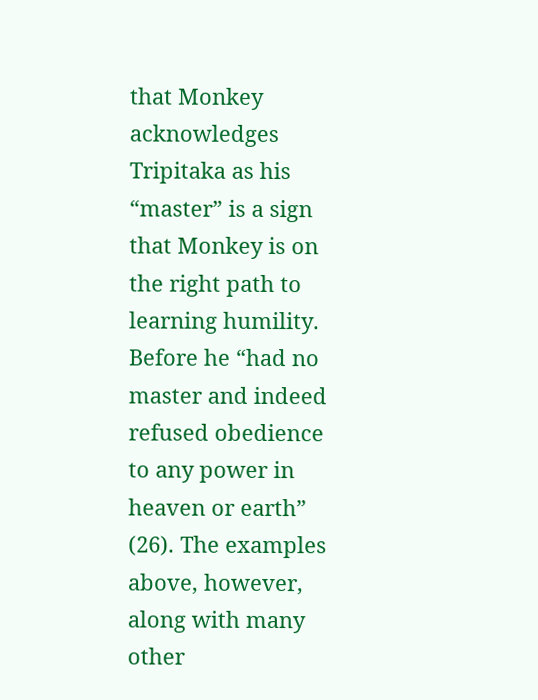that Monkey acknowledges Tripitaka as his “master” is a sign that Monkey is on the right path to learning humility. Before he “had no master and indeed refused obedience to any power in heaven or earth” (26). The examples above, however, along with many other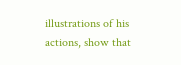illustrations of his actions, show that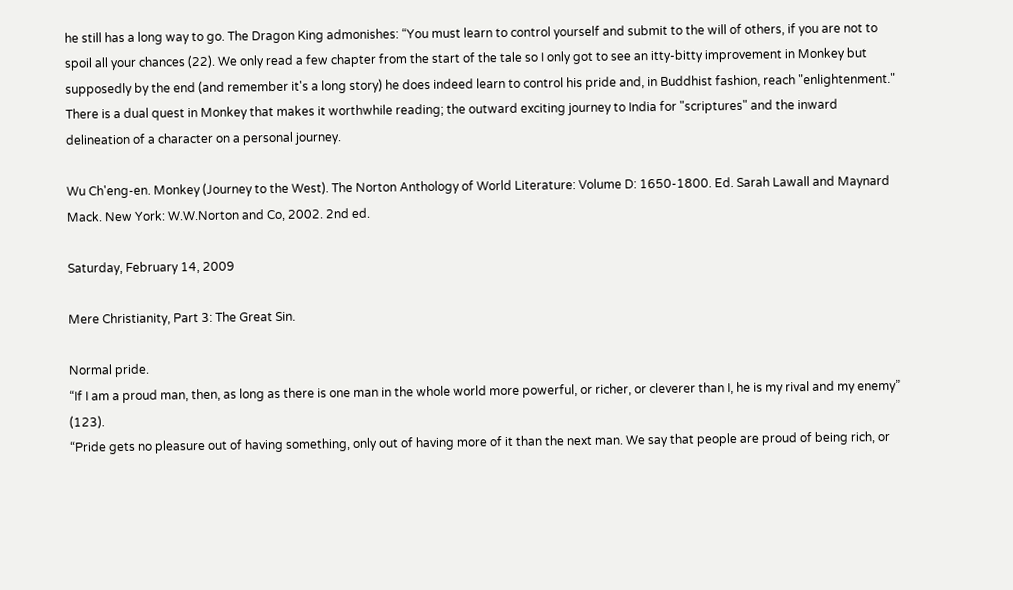he still has a long way to go. The Dragon King admonishes: “You must learn to control yourself and submit to the will of others, if you are not to spoil all your chances (22). We only read a few chapter from the start of the tale so I only got to see an itty-bitty improvement in Monkey but supposedly by the end (and remember it's a long story) he does indeed learn to control his pride and, in Buddhist fashion, reach "enlightenment." There is a dual quest in Monkey that makes it worthwhile reading; the outward exciting journey to India for "scriptures" and the inward delineation of a character on a personal journey.

Wu Ch'eng-en. Monkey (Journey to the West). The Norton Anthology of World Literature: Volume D: 1650-1800. Ed. Sarah Lawall and Maynard Mack. New York: W.W.Norton and Co, 2002. 2nd ed.

Saturday, February 14, 2009

Mere Christianity, Part 3: The Great Sin.

Normal pride.
“If I am a proud man, then, as long as there is one man in the whole world more powerful, or richer, or cleverer than I, he is my rival and my enemy” (123).
“Pride gets no pleasure out of having something, only out of having more of it than the next man. We say that people are proud of being rich, or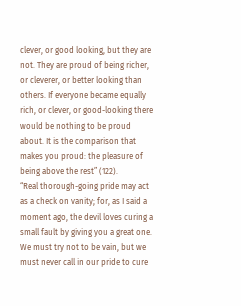clever, or good looking, but they are not. They are proud of being richer, or cleverer, or better looking than others. If everyone became equally rich, or clever, or good-looking there would be nothing to be proud about. It is the comparison that makes you proud: the pleasure of being above the rest” (122).
“Real thorough-going pride may act as a check on vanity; for, as I said a moment ago, the devil loves curing a small fault by giving you a great one. We must try not to be vain, but we must never call in our pride to cure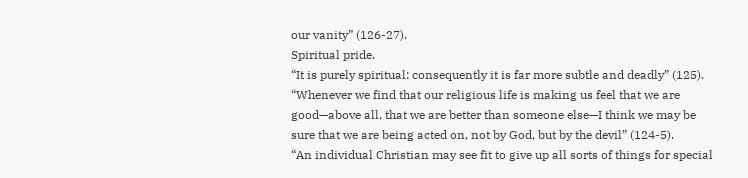our vanity” (126-27).
Spiritual pride.
“It is purely spiritual: consequently it is far more subtle and deadly” (125).
“Whenever we find that our religious life is making us feel that we are good—above all, that we are better than someone else—I think we may be sure that we are being acted on, not by God, but by the devil” (124-5).
“An individual Christian may see fit to give up all sorts of things for special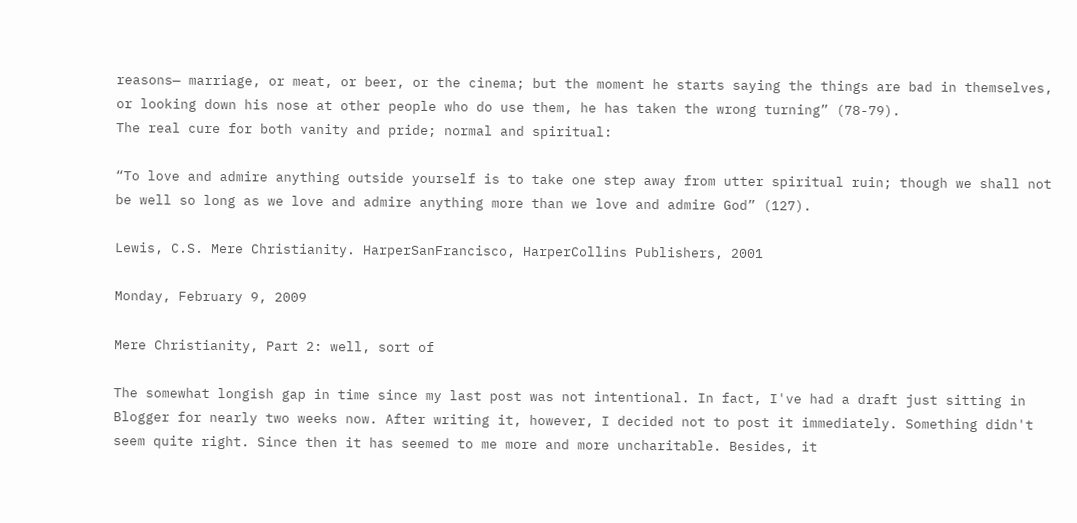reasons— marriage, or meat, or beer, or the cinema; but the moment he starts saying the things are bad in themselves, or looking down his nose at other people who do use them, he has taken the wrong turning” (78-79).
The real cure for both vanity and pride; normal and spiritual:

“To love and admire anything outside yourself is to take one step away from utter spiritual ruin; though we shall not be well so long as we love and admire anything more than we love and admire God” (127).

Lewis, C.S. Mere Christianity. HarperSanFrancisco, HarperCollins Publishers, 2001

Monday, February 9, 2009

Mere Christianity, Part 2: well, sort of

The somewhat longish gap in time since my last post was not intentional. In fact, I've had a draft just sitting in Blogger for nearly two weeks now. After writing it, however, I decided not to post it immediately. Something didn't seem quite right. Since then it has seemed to me more and more uncharitable. Besides, it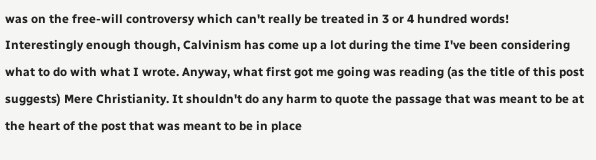was on the free-will controversy which can't really be treated in 3 or 4 hundred words! Interestingly enough though, Calvinism has come up a lot during the time I've been considering what to do with what I wrote. Anyway, what first got me going was reading (as the title of this post suggests) Mere Christianity. It shouldn't do any harm to quote the passage that was meant to be at the heart of the post that was meant to be in place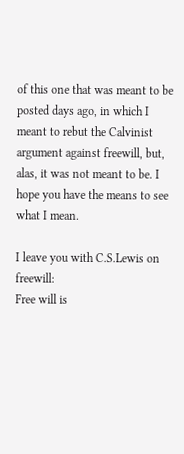of this one that was meant to be posted days ago, in which I meant to rebut the Calvinist argument against freewill, but, alas, it was not meant to be. I hope you have the means to see what I mean.

I leave you with C.S.Lewis on freewill:
Free will is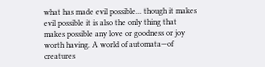what has made evil possible... though it makes evil possible it is also the only thing that makes possible any love or goodness or joy worth having. A world of automata—of creatures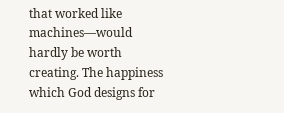that worked like machines—would hardly be worth creating. The happiness which God designs for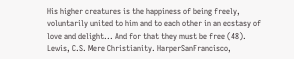His higher creatures is the happiness of being freely, voluntarily united to him and to each other in an ecstasy of love and delight... And for that they must be free (48).
Lewis, C.S. Mere Christianity. HarperSanFrancisco,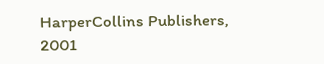HarperCollins Publishers, 2001